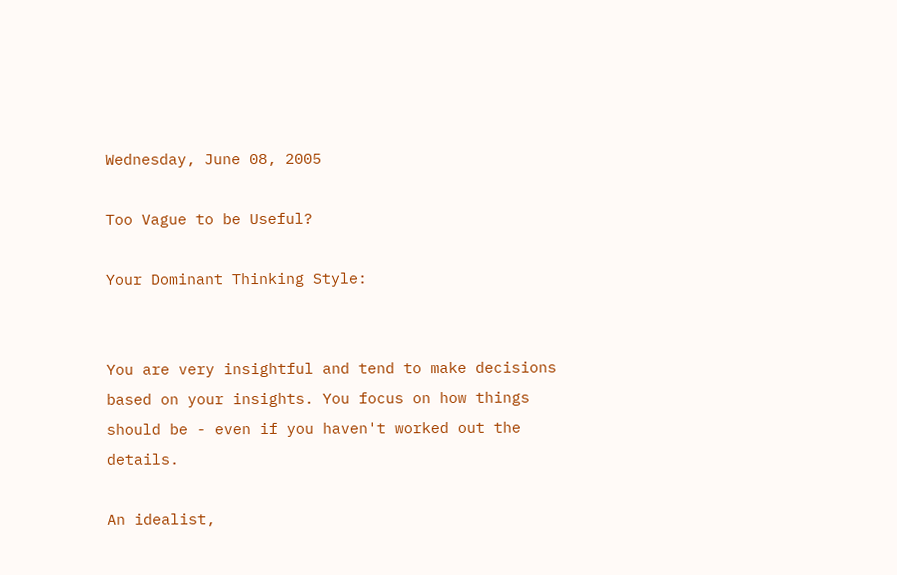Wednesday, June 08, 2005

Too Vague to be Useful?

Your Dominant Thinking Style:


You are very insightful and tend to make decisions based on your insights. You focus on how things should be - even if you haven't worked out the details.

An idealist,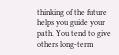thinking of the future helps you guide your path. You tend to give others long-term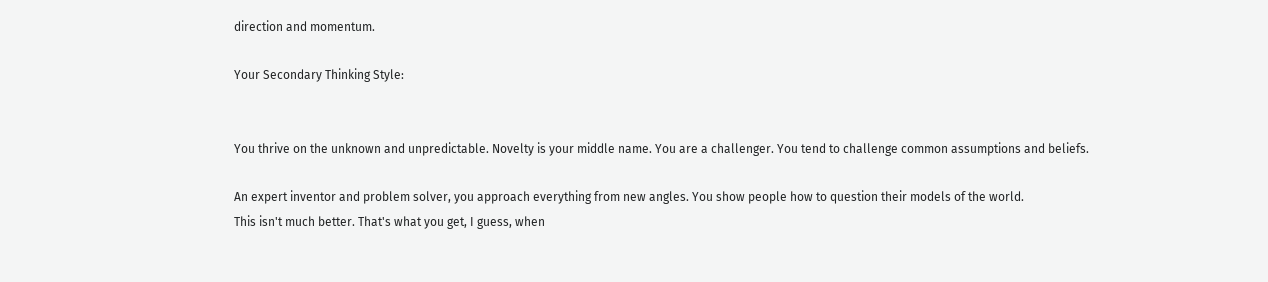direction and momentum.

Your Secondary Thinking Style:


You thrive on the unknown and unpredictable. Novelty is your middle name. You are a challenger. You tend to challenge common assumptions and beliefs.

An expert inventor and problem solver, you approach everything from new angles. You show people how to question their models of the world.
This isn't much better. That's what you get, I guess, when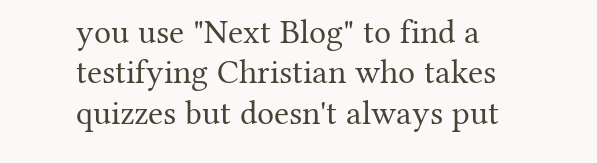you use "Next Blog" to find a testifying Christian who takes quizzes but doesn't always put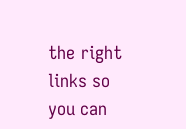the right links so you can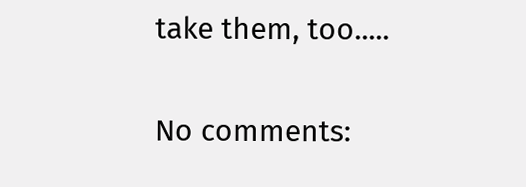take them, too.....

No comments: